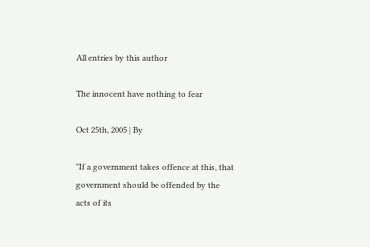All entries by this author

The innocent have nothing to fear

Oct 25th, 2005 | By

"If a government takes offence at this, that government should be offended by the acts of its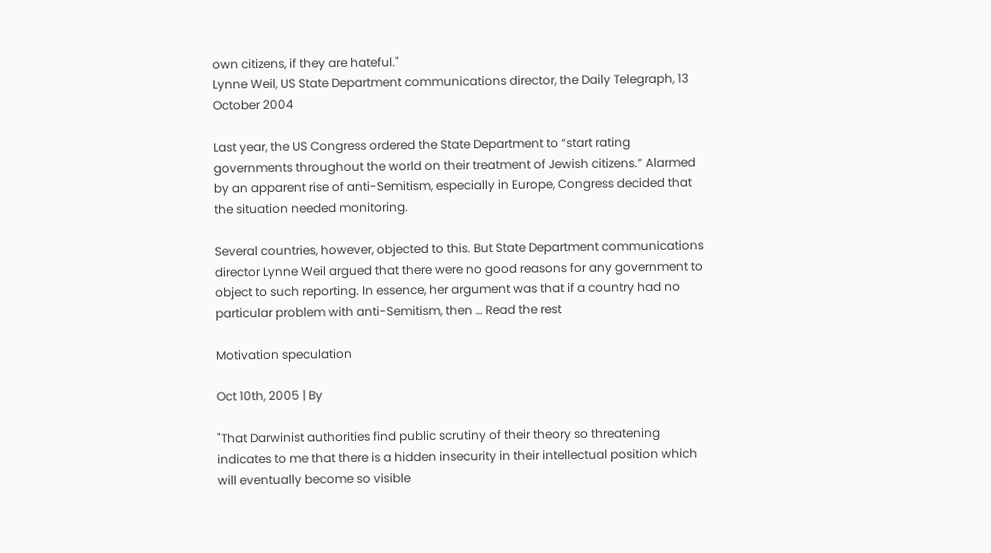own citizens, if they are hateful."
Lynne Weil, US State Department communications director, the Daily Telegraph, 13 October 2004

Last year, the US Congress ordered the State Department to “start rating governments throughout the world on their treatment of Jewish citizens.” Alarmed by an apparent rise of anti-Semitism, especially in Europe, Congress decided that the situation needed monitoring.

Several countries, however, objected to this. But State Department communications director Lynne Weil argued that there were no good reasons for any government to object to such reporting. In essence, her argument was that if a country had no particular problem with anti-Semitism, then … Read the rest

Motivation speculation

Oct 10th, 2005 | By

"That Darwinist authorities find public scrutiny of their theory so threatening indicates to me that there is a hidden insecurity in their intellectual position which will eventually become so visible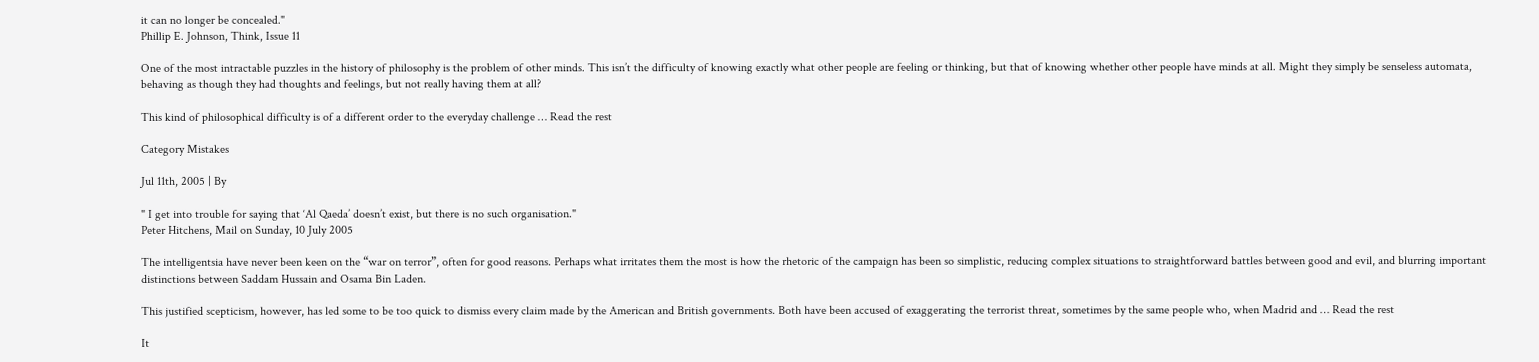it can no longer be concealed."
Phillip E. Johnson, Think, Issue 11

One of the most intractable puzzles in the history of philosophy is the problem of other minds. This isn’t the difficulty of knowing exactly what other people are feeling or thinking, but that of knowing whether other people have minds at all. Might they simply be senseless automata, behaving as though they had thoughts and feelings, but not really having them at all?

This kind of philosophical difficulty is of a different order to the everyday challenge … Read the rest

Category Mistakes

Jul 11th, 2005 | By

" I get into trouble for saying that ‘Al Qaeda’ doesn’t exist, but there is no such organisation."
Peter Hitchens, Mail on Sunday, 10 July 2005

The intelligentsia have never been keen on the “war on terror”, often for good reasons. Perhaps what irritates them the most is how the rhetoric of the campaign has been so simplistic, reducing complex situations to straightforward battles between good and evil, and blurring important distinctions between Saddam Hussain and Osama Bin Laden.

This justified scepticism, however, has led some to be too quick to dismiss every claim made by the American and British governments. Both have been accused of exaggerating the terrorist threat, sometimes by the same people who, when Madrid and … Read the rest

It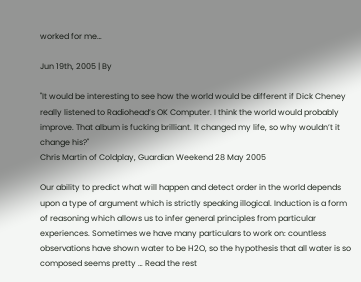worked for me…

Jun 19th, 2005 | By

"It would be interesting to see how the world would be different if Dick Cheney really listened to Radiohead’s OK Computer. I think the world would probably improve. That album is fucking brilliant. It changed my life, so why wouldn’t it change his?"
Chris Martin of Coldplay, Guardian Weekend 28 May 2005

Our ability to predict what will happen and detect order in the world depends upon a type of argument which is strictly speaking illogical. Induction is a form of reasoning which allows us to infer general principles from particular experiences. Sometimes we have many particulars to work on: countless observations have shown water to be H2O, so the hypothesis that all water is so composed seems pretty … Read the rest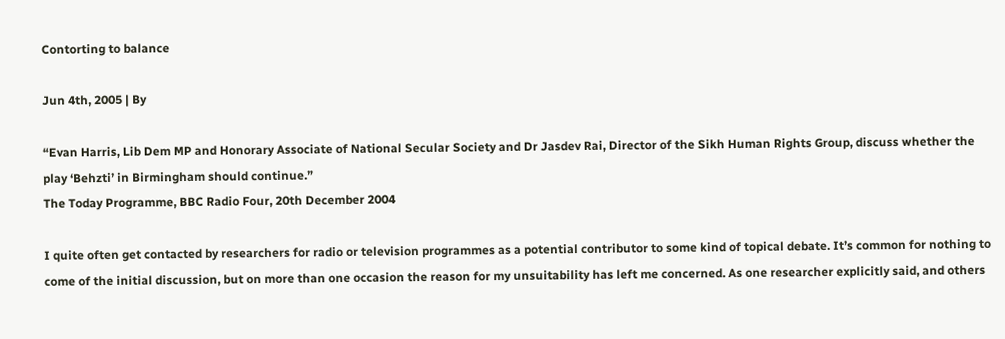Contorting to balance

Jun 4th, 2005 | By

“Evan Harris, Lib Dem MP and Honorary Associate of National Secular Society and Dr Jasdev Rai, Director of the Sikh Human Rights Group, discuss whether the play ‘Behzti’ in Birmingham should continue.”
The Today Programme, BBC Radio Four, 20th December 2004

I quite often get contacted by researchers for radio or television programmes as a potential contributor to some kind of topical debate. It’s common for nothing to come of the initial discussion, but on more than one occasion the reason for my unsuitability has left me concerned. As one researcher explicitly said, and others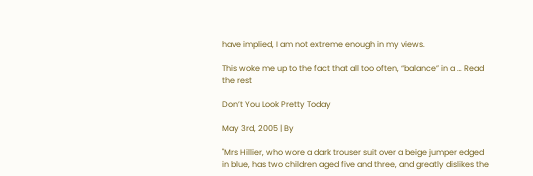have implied, I am not extreme enough in my views.

This woke me up to the fact that all too often, “balance” in a … Read the rest

Don’t You Look Pretty Today

May 3rd, 2005 | By

"Mrs Hillier, who wore a dark trouser suit over a beige jumper edged in blue, has two children aged five and three, and greatly dislikes the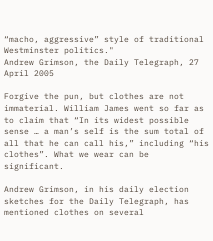“macho, aggressive” style of traditional Westminster politics."
Andrew Grimson, the Daily Telegraph, 27 April 2005

Forgive the pun, but clothes are not immaterial. William James went so far as to claim that “In its widest possible sense … a man’s self is the sum total of all that he can call his,” including “his clothes”. What we wear can be significant.

Andrew Grimson, in his daily election sketches for the Daily Telegraph, has mentioned clothes on several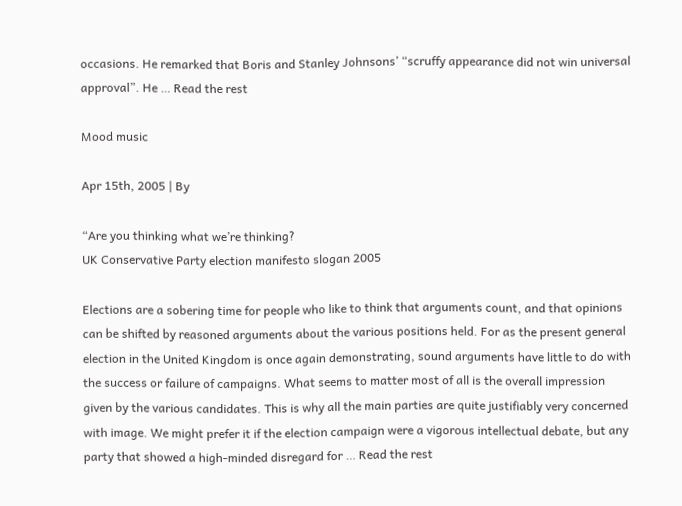occasions. He remarked that Boris and Stanley Johnsons’ “scruffy appearance did not win universal approval”. He … Read the rest

Mood music

Apr 15th, 2005 | By

“Are you thinking what we’re thinking?
UK Conservative Party election manifesto slogan 2005

Elections are a sobering time for people who like to think that arguments count, and that opinions can be shifted by reasoned arguments about the various positions held. For as the present general election in the United Kingdom is once again demonstrating, sound arguments have little to do with the success or failure of campaigns. What seems to matter most of all is the overall impression given by the various candidates. This is why all the main parties are quite justifiably very concerned with image. We might prefer it if the election campaign were a vigorous intellectual debate, but any party that showed a high-minded disregard for … Read the rest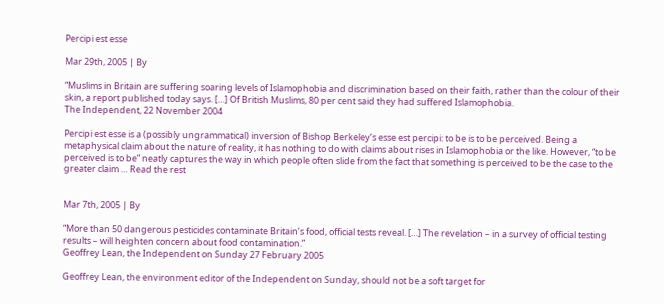Percipi est esse

Mar 29th, 2005 | By

“Muslims in Britain are suffering soaring levels of Islamophobia and discrimination based on their faith, rather than the colour of their skin, a report published today says. […] Of British Muslims, 80 per cent said they had suffered Islamophobia.
The Independent, 22 November 2004

Percipi est esse is a (possibly ungrammatical) inversion of Bishop Berkeley’s esse est percipi: to be is to be perceived. Being a metaphysical claim about the nature of reality, it has nothing to do with claims about rises in Islamophobia or the like. However, “to be perceived is to be” neatly captures the way in which people often slide from the fact that something is perceived to be the case to the greater claim … Read the rest


Mar 7th, 2005 | By

“More than 50 dangerous pesticides contaminate Britain’s food, official tests reveal. […] The revelation – in a survey of official testing results – will heighten concern about food contamination.”
Geoffrey Lean, the Independent on Sunday 27 February 2005

Geoffrey Lean, the environment editor of the Independent on Sunday, should not be a soft target for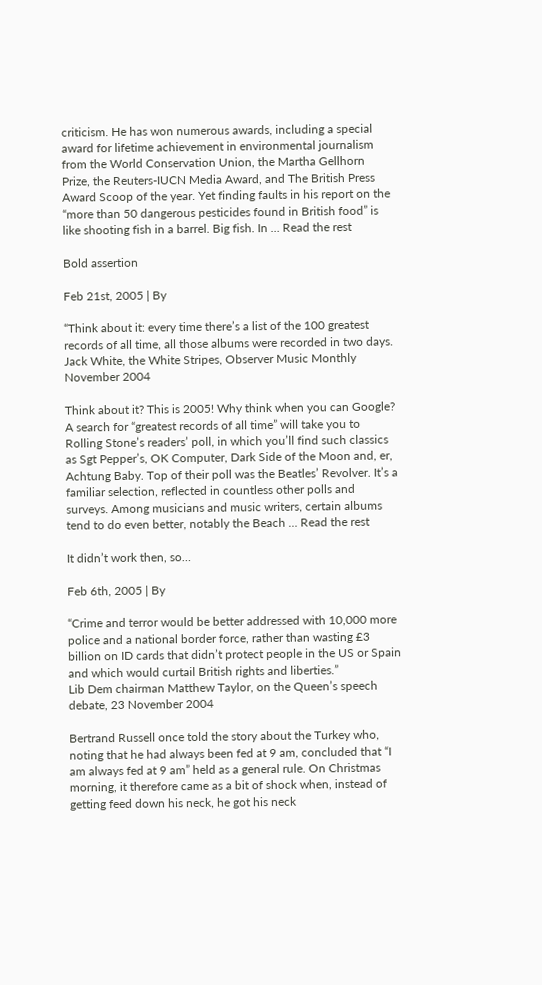criticism. He has won numerous awards, including a special award for lifetime achievement in environmental journalism from the World Conservation Union, the Martha Gellhorn Prize, the Reuters-IUCN Media Award, and The British Press Award Scoop of the year. Yet finding faults in his report on the “more than 50 dangerous pesticides found in British food” is like shooting fish in a barrel. Big fish. In … Read the rest

Bold assertion

Feb 21st, 2005 | By

“Think about it: every time there’s a list of the 100 greatest records of all time, all those albums were recorded in two days.
Jack White, the White Stripes, Observer Music Monthly November 2004

Think about it? This is 2005! Why think when you can Google? A search for “greatest records of all time” will take you to Rolling Stone’s readers’ poll, in which you’ll find such classics as Sgt Pepper’s, OK Computer, Dark Side of the Moon and, er, Achtung Baby. Top of their poll was the Beatles’ Revolver. It’s a familiar selection, reflected in countless other polls and surveys. Among musicians and music writers, certain albums tend to do even better, notably the Beach … Read the rest

It didn’t work then, so…

Feb 6th, 2005 | By

“Crime and terror would be better addressed with 10,000 more police and a national border force, rather than wasting £3 billion on ID cards that didn’t protect people in the US or Spain and which would curtail British rights and liberties.”
Lib Dem chairman Matthew Taylor, on the Queen’s speech debate, 23 November 2004

Bertrand Russell once told the story about the Turkey who, noting that he had always been fed at 9 am, concluded that “I am always fed at 9 am” held as a general rule. On Christmas morning, it therefore came as a bit of shock when, instead of getting feed down his neck, he got his neck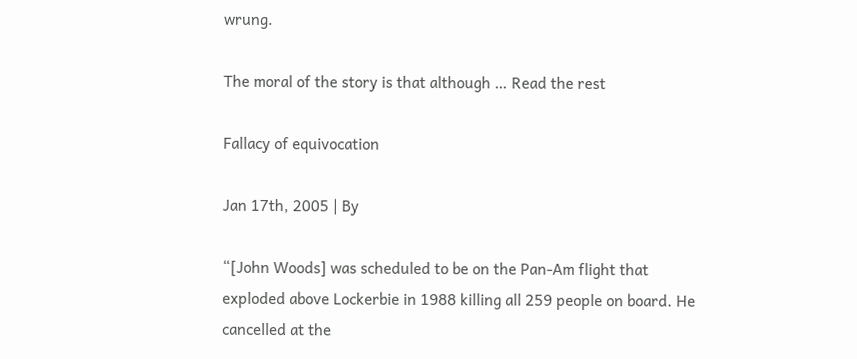wrung.

The moral of the story is that although … Read the rest

Fallacy of equivocation

Jan 17th, 2005 | By

“[John Woods] was scheduled to be on the Pan-Am flight that exploded above Lockerbie in 1988 killing all 259 people on board. He cancelled at the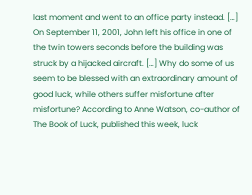last moment and went to an office party instead. […] On September 11, 2001, John left his office in one of the twin towers seconds before the building was struck by a hijacked aircraft. […] Why do some of us seem to be blessed with an extraordinary amount of good luck, while others suffer misfortune after misfortune? According to Anne Watson, co-author of The Book of Luck, published this week, luck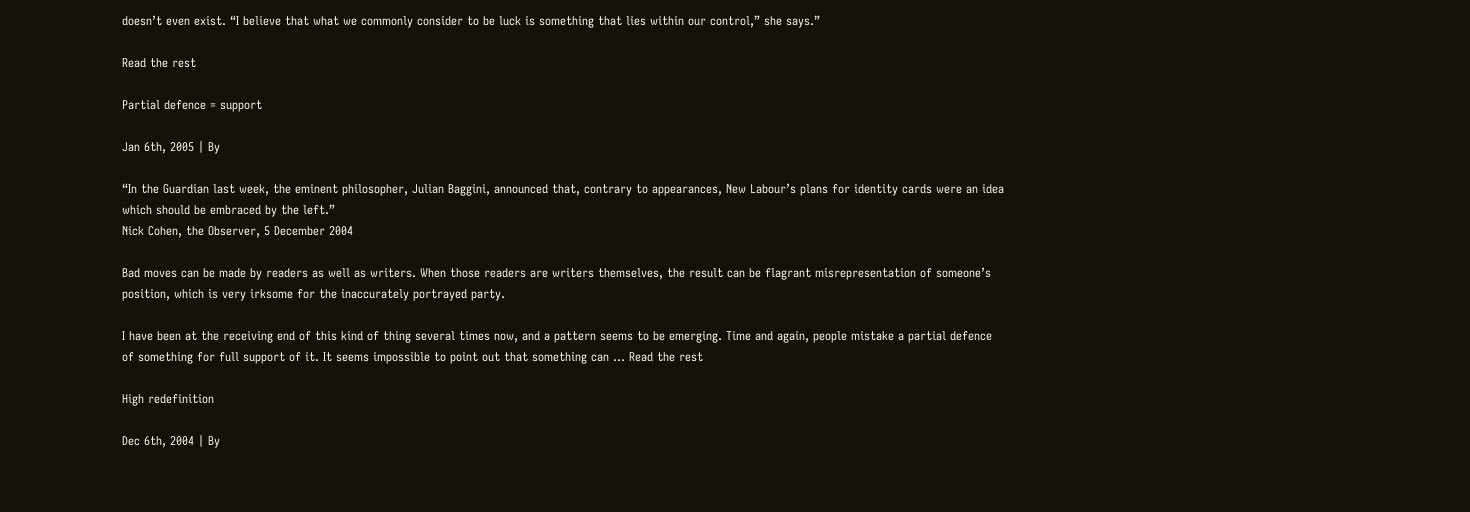doesn’t even exist. “I believe that what we commonly consider to be luck is something that lies within our control,” she says.”

Read the rest

Partial defence = support

Jan 6th, 2005 | By

“In the Guardian last week, the eminent philosopher, Julian Baggini, announced that, contrary to appearances, New Labour’s plans for identity cards were an idea which should be embraced by the left.”
Nick Cohen, the Observer, 5 December 2004

Bad moves can be made by readers as well as writers. When those readers are writers themselves, the result can be flagrant misrepresentation of someone’s position, which is very irksome for the inaccurately portrayed party.

I have been at the receiving end of this kind of thing several times now, and a pattern seems to be emerging. Time and again, people mistake a partial defence of something for full support of it. It seems impossible to point out that something can … Read the rest

High redefinition

Dec 6th, 2004 | By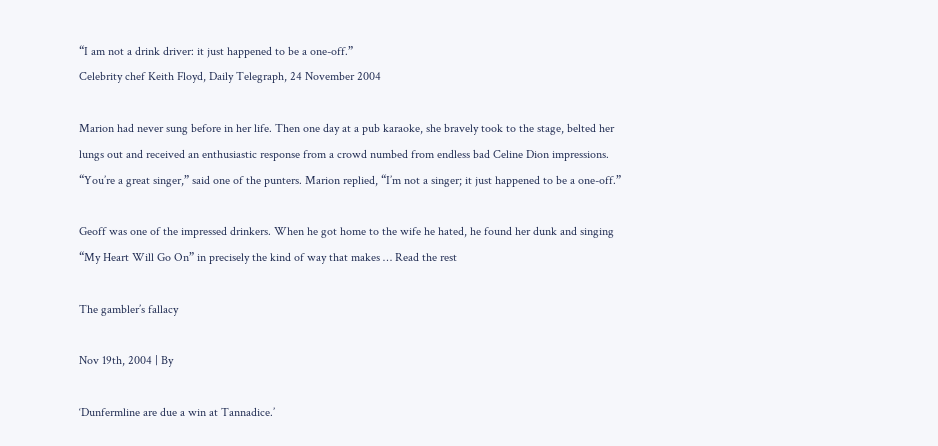“I am not a drink driver: it just happened to be a one-off.”
Celebrity chef Keith Floyd, Daily Telegraph, 24 November 2004

Marion had never sung before in her life. Then one day at a pub karaoke, she bravely took to the stage, belted her lungs out and received an enthusiastic response from a crowd numbed from endless bad Celine Dion impressions. “You’re a great singer,” said one of the punters. Marion replied, “I’m not a singer; it just happened to be a one-off.”

Geoff was one of the impressed drinkers. When he got home to the wife he hated, he found her dunk and singing “My Heart Will Go On” in precisely the kind of way that makes … Read the rest

The gambler’s fallacy

Nov 19th, 2004 | By

‘Dunfermline are due a win at Tannadice.’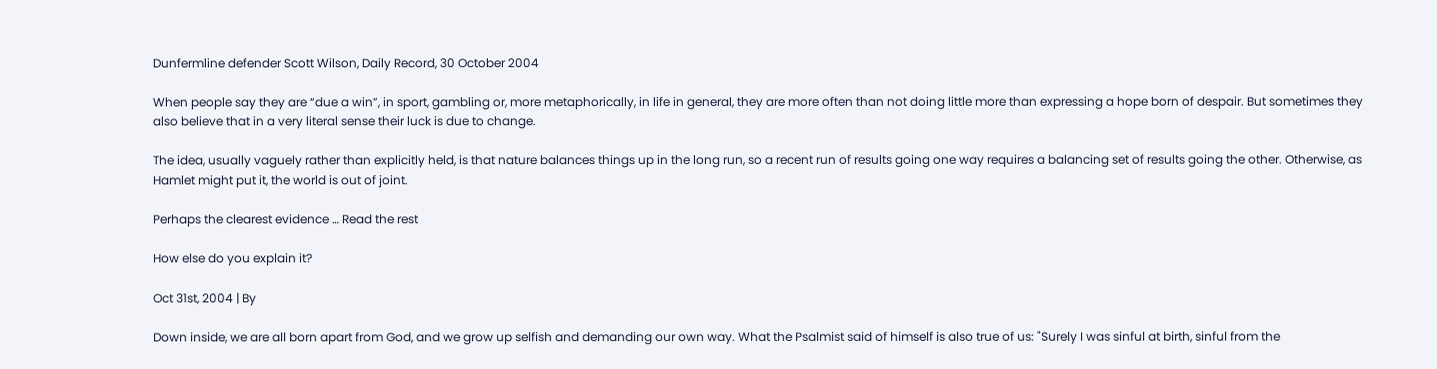Dunfermline defender Scott Wilson, Daily Record, 30 October 2004

When people say they are “due a win”, in sport, gambling or, more metaphorically, in life in general, they are more often than not doing little more than expressing a hope born of despair. But sometimes they also believe that in a very literal sense their luck is due to change.

The idea, usually vaguely rather than explicitly held, is that nature balances things up in the long run, so a recent run of results going one way requires a balancing set of results going the other. Otherwise, as Hamlet might put it, the world is out of joint.

Perhaps the clearest evidence … Read the rest

How else do you explain it?

Oct 31st, 2004 | By

Down inside, we are all born apart from God, and we grow up selfish and demanding our own way. What the Psalmist said of himself is also true of us: "Surely I was sinful at birth, sinful from the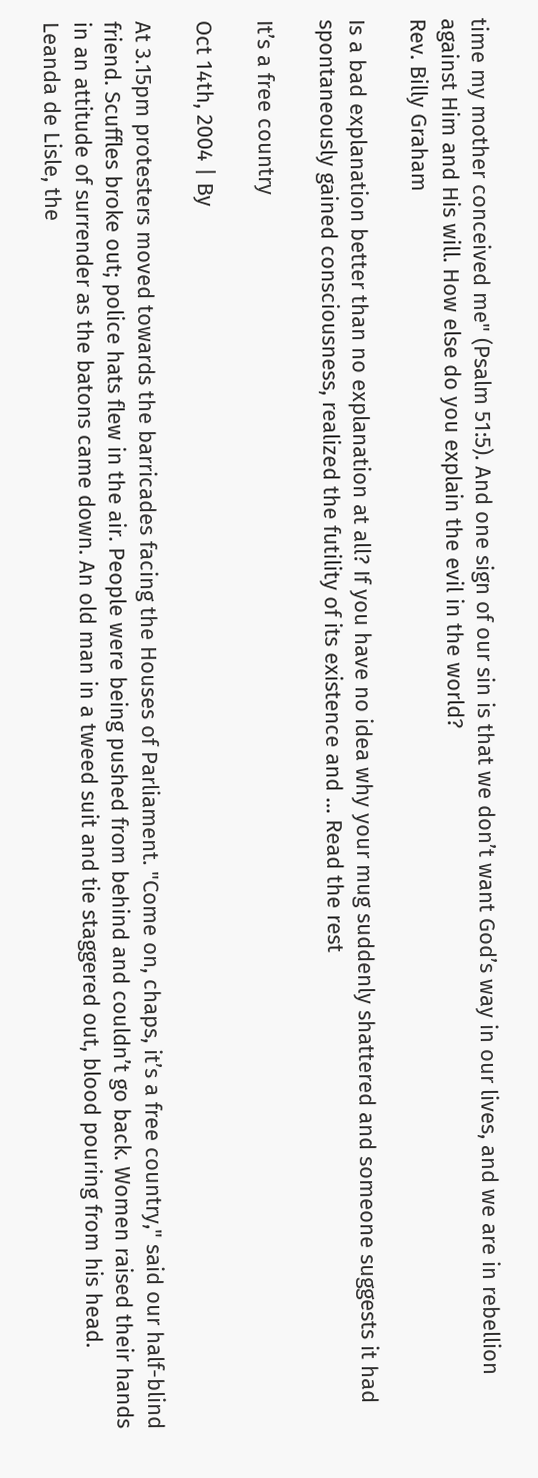time my mother conceived me" (Psalm 51:5). And one sign of our sin is that we don’t want God’s way in our lives, and we are in rebellion against Him and His will. How else do you explain the evil in the world?
Rev. Billy Graham

Is a bad explanation better than no explanation at all? If you have no idea why your mug suddenly shattered and someone suggests it had spontaneously gained consciousness, realized the futility of its existence and … Read the rest

It’s a free country

Oct 14th, 2004 | By

At 3.15pm protesters moved towards the barricades facing the Houses of Parliament. "Come on, chaps, it’s a free country," said our half-blind friend. Scuffles broke out; police hats flew in the air. People were being pushed from behind and couldn’t go back. Women raised their hands in an attitude of surrender as the batons came down. An old man in a tweed suit and tie staggered out, blood pouring from his head.
Leanda de Lisle, the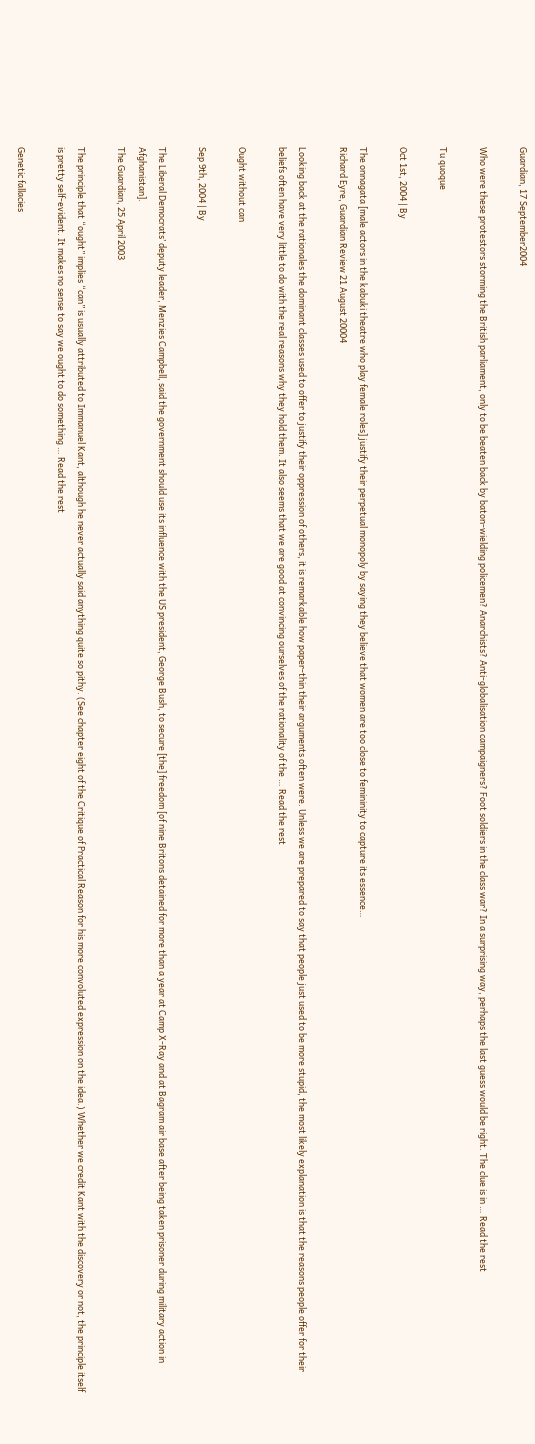Guardian, 17 September2004

Who were these protestors storming the British parliament, only to be beaten back by baton-wielding policemen? Anarchists? Anti-globalisation campaigners? Foot soldiers in the class war? In a surprising way, perhaps the last guess would be right. The clue is in … Read the rest

Tu quoque

Oct 1st, 2004 | By

The onnagata [male actors in the kabuki theatre who play female roles] justify their perpetual monopoly by saying they believe that women are too close to femininity to capture its essence…
Richard Eyre, Guardian Review 21 August 20004

Looking back at the rationales the dominant classes used to offer to justify their oppression of others, it is remarkable how paper-thin their arguments often were. Unless we are prepared to say that people just used to be more stupid, the most likely explanation is that the reasons people offer for their beliefs often have very little to do with the real reasons why they hold them. It also seems that we are good at convincing ourselves of the rationality of the … Read the rest

Ought without can

Sep 9th, 2004 | By

The Liberal Democrats’ deputy leader, Menzies Campbell, said the government should use its influence with the US president, George Bush, to secure [the] freedom [of nine Britons detained for more than a year at Camp X-Ray and at Bagram air base after being taken prisoner during military action in Afghanistan].
The Guardian, 25 April 2003

The principle that “ought” implies “can” is usually attributed to Immanuel Kant, although he never actually said anything quite so pithy. (See chapter eight of the Critique of Practical Reason for his more convoluted expression on the idea.) Whether we credit Kant with the discovery or not, the principle itself is pretty self-evident. It makes no sense to say we ought to do something … Read the rest

Genetic fallacies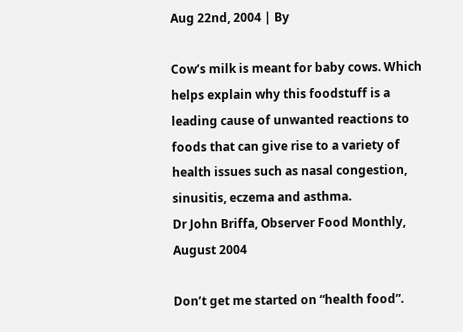Aug 22nd, 2004 | By

Cow’s milk is meant for baby cows. Which helps explain why this foodstuff is a leading cause of unwanted reactions to foods that can give rise to a variety of health issues such as nasal congestion, sinusitis, eczema and asthma.
Dr John Briffa, Observer Food Monthly, August 2004

Don’t get me started on “health food”.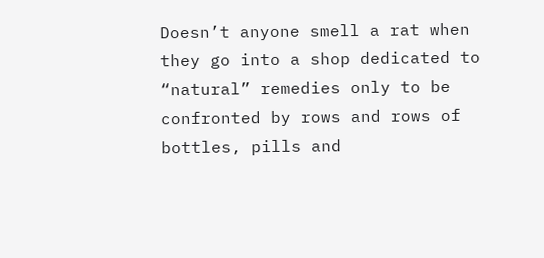Doesn’t anyone smell a rat when they go into a shop dedicated to “natural” remedies only to be confronted by rows and rows of bottles, pills and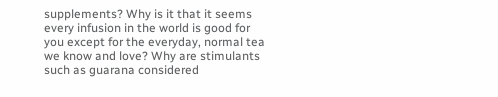supplements? Why is it that it seems every infusion in the world is good for you except for the everyday, normal tea we know and love? Why are stimulants such as guarana considered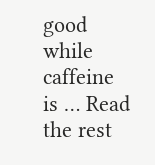good while caffeine is … Read the rest